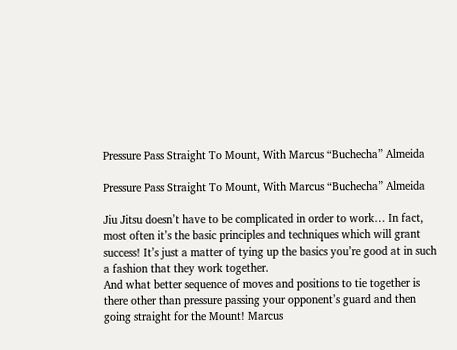Pressure Pass Straight To Mount, With Marcus “Buchecha” Almeida

Pressure Pass Straight To Mount, With Marcus “Buchecha” Almeida

Jiu Jitsu doesn’t have to be complicated in order to work… In fact, most often it’s the basic principles and techniques which will grant success! It’s just a matter of tying up the basics you’re good at in such a fashion that they work together.
And what better sequence of moves and positions to tie together is there other than pressure passing your opponent’s guard and then going straight for the Mount! Marcus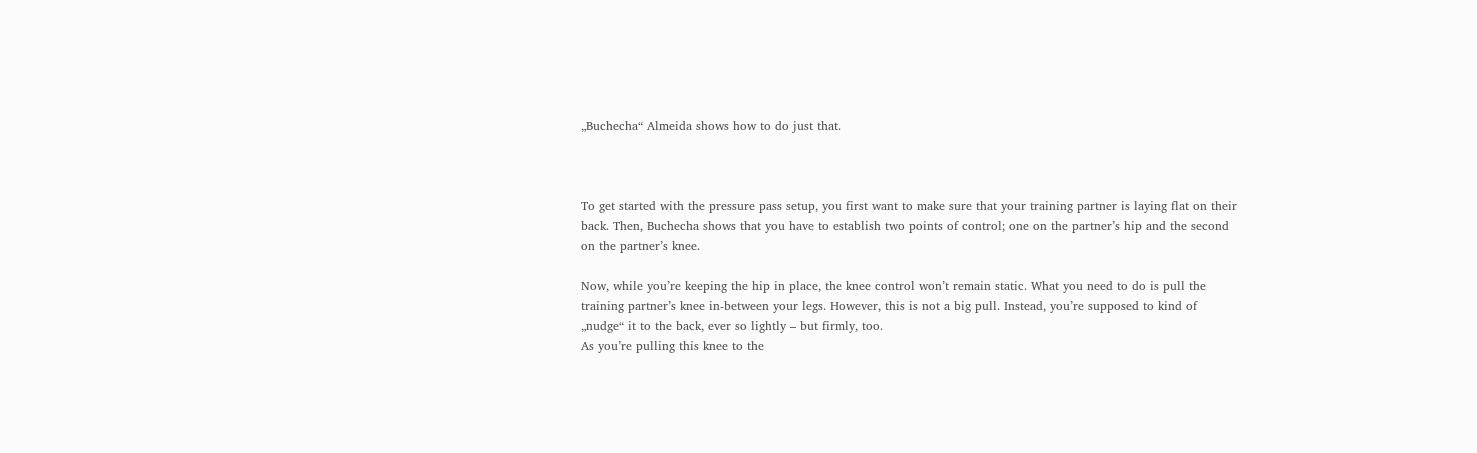„Buchecha“ Almeida shows how to do just that.



To get started with the pressure pass setup, you first want to make sure that your training partner is laying flat on their back. Then, Buchecha shows that you have to establish two points of control; one on the partner’s hip and the second on the partner’s knee.

Now, while you’re keeping the hip in place, the knee control won’t remain static. What you need to do is pull the training partner’s knee in-between your legs. However, this is not a big pull. Instead, you’re supposed to kind of „nudge“ it to the back, ever so lightly – but firmly, too.
As you’re pulling this knee to the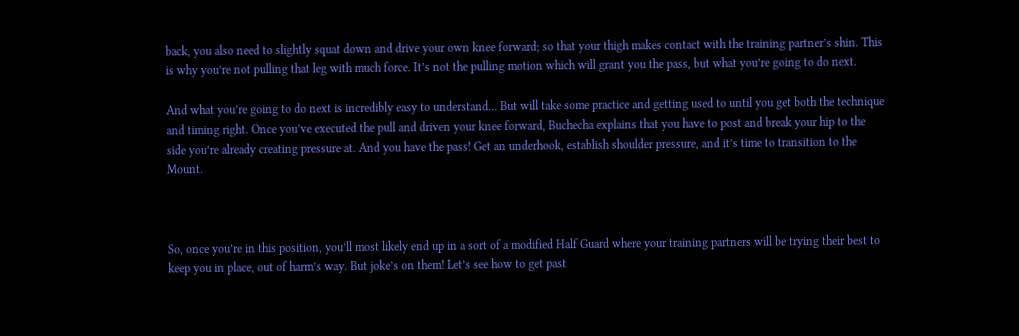back, you also need to slightly squat down and drive your own knee forward; so that your thigh makes contact with the training partner’s shin. This is why you’re not pulling that leg with much force. It’s not the pulling motion which will grant you the pass, but what you’re going to do next.

And what you’re going to do next is incredibly easy to understand… But will take some practice and getting used to until you get both the technique and timing right. Once you’ve executed the pull and driven your knee forward, Buchecha explains that you have to post and break your hip to the side you’re already creating pressure at. And you have the pass! Get an underhook, establish shoulder pressure, and it’s time to transition to the Mount.



So, once you’re in this position, you’ll most likely end up in a sort of a modified Half Guard where your training partners will be trying their best to keep you in place, out of harm’s way. But joke’s on them! Let’s see how to get past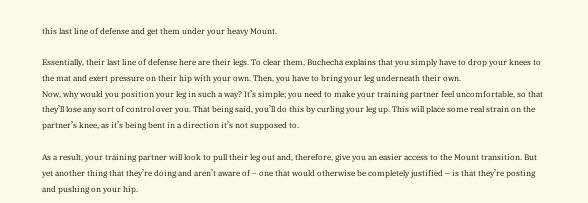this last line of defense and get them under your heavy Mount.

Essentially, their last line of defense here are their legs. To clear them, Buchecha explains that you simply have to drop your knees to the mat and exert pressure on their hip with your own. Then, you have to bring your leg underneath their own.
Now, why would you position your leg in such a way? It’s simple; you need to make your training partner feel uncomfortable, so that they’ll lose any sort of control over you. That being said, you’ll do this by curling your leg up. This will place some real strain on the partner’s knee, as it’s being bent in a direction it’s not supposed to.

As a result, your training partner will look to pull their leg out and, therefore, give you an easier access to the Mount transition. But yet another thing that they’re doing and aren’t aware of – one that would otherwise be completely justified – is that they’re posting and pushing on your hip.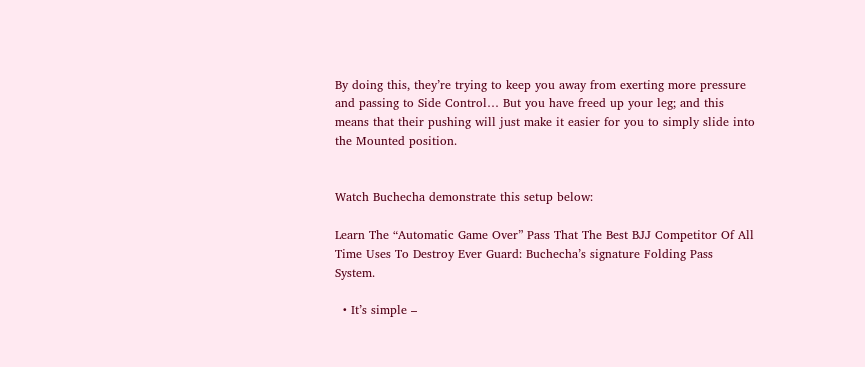By doing this, they’re trying to keep you away from exerting more pressure and passing to Side Control… But you have freed up your leg; and this means that their pushing will just make it easier for you to simply slide into the Mounted position.


Watch Buchecha demonstrate this setup below:

Learn The “Automatic Game Over” Pass That The Best BJJ Competitor Of All Time Uses To Destroy Ever Guard: Buchecha’s signature Folding Pass System.

  • It’s simple –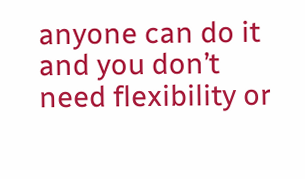anyone can do it and you don’t need flexibility or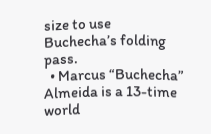size to use Buchecha’s folding pass.
  • Marcus “Buchecha” Almeida is a 13-time world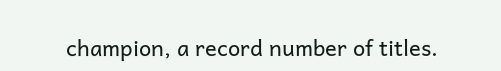champion, a record number of titles.